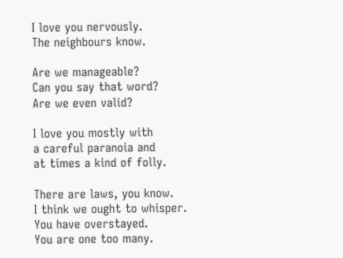I love you nervously.
The neighbours know.

Are we manageable?
Can you say that word?
Are we even valid?

I love you mostly with
a careful paranoia and
at times a kind of folly.

There are laws, you know.
I think we ought to whisper.
You have overstayed.
You are one too many.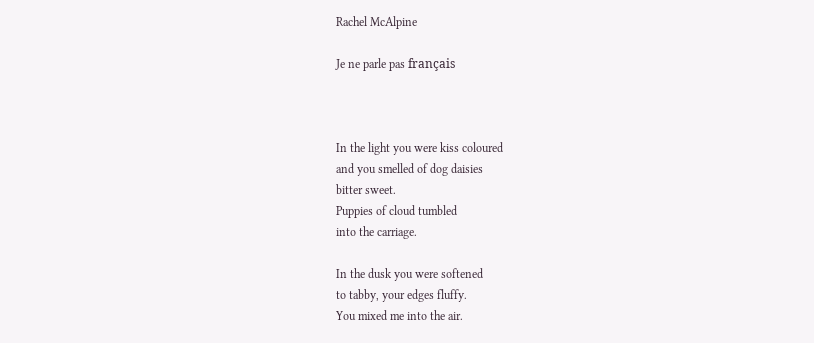Rachel McAlpine

Je ne parle pas français



In the light you were kiss coloured
and you smelled of dog daisies
bitter sweet.
Puppies of cloud tumbled
into the carriage.

In the dusk you were softened
to tabby, your edges fluffy.
You mixed me into the air.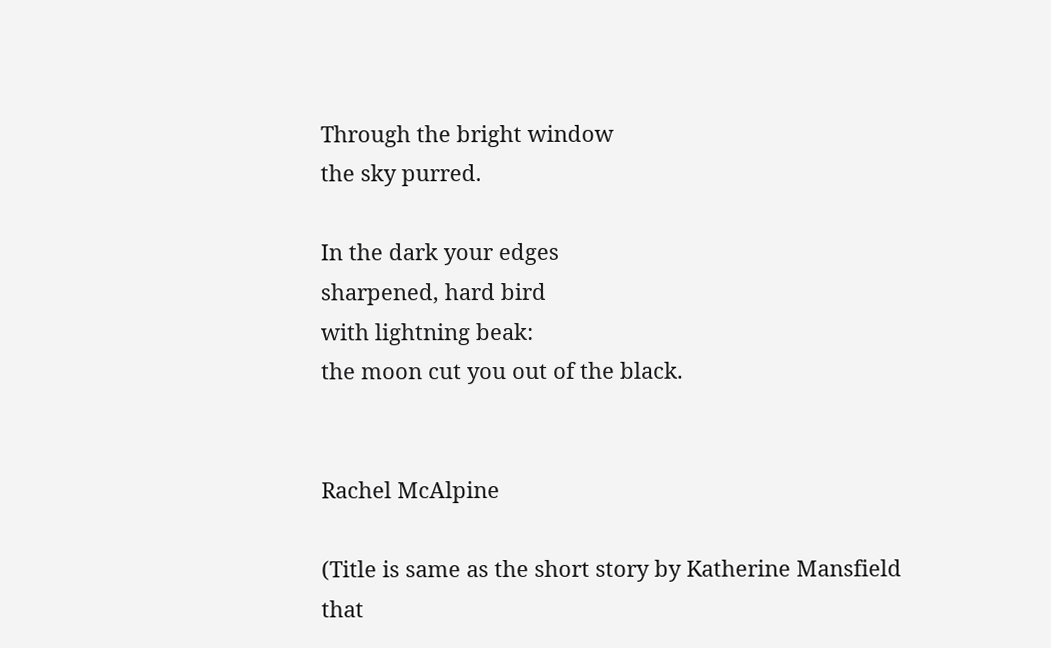Through the bright window
the sky purred.

In the dark your edges
sharpened, hard bird
with lightning beak:
the moon cut you out of the black.


Rachel McAlpine

(Title is same as the short story by Katherine Mansfield that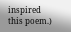inspired this poem.)